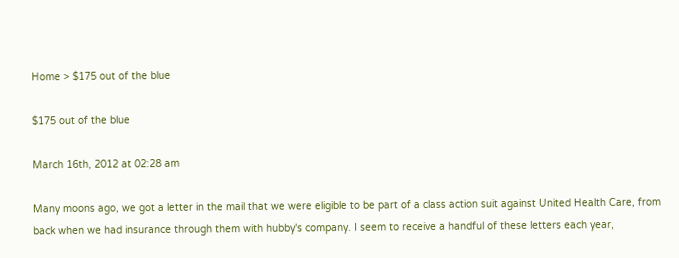Home > $175 out of the blue

$175 out of the blue

March 16th, 2012 at 02:28 am

Many moons ago, we got a letter in the mail that we were eligible to be part of a class action suit against United Health Care, from back when we had insurance through them with hubby's company. I seem to receive a handful of these letters each year,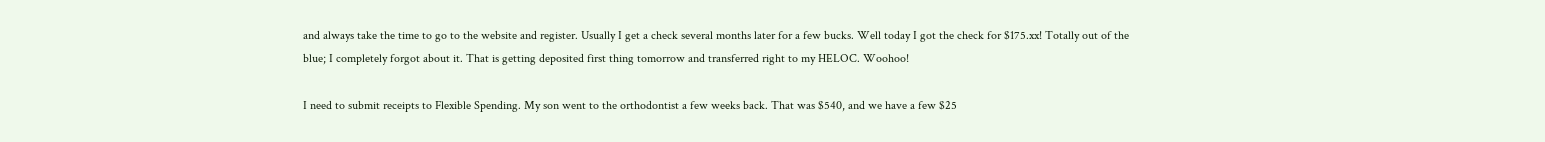and always take the time to go to the website and register. Usually I get a check several months later for a few bucks. Well today I got the check for $175.xx! Totally out of the blue; I completely forgot about it. That is getting deposited first thing tomorrow and transferred right to my HELOC. Woohoo!

I need to submit receipts to Flexible Spending. My son went to the orthodontist a few weeks back. That was $540, and we have a few $25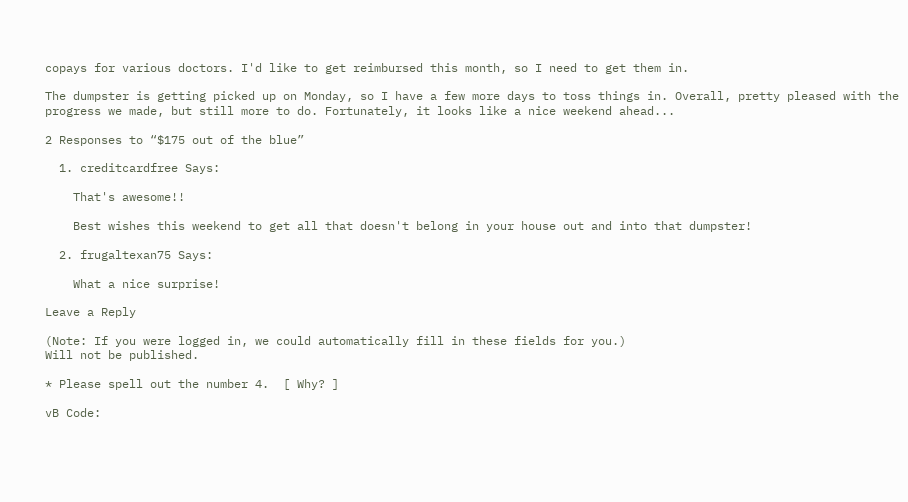copays for various doctors. I'd like to get reimbursed this month, so I need to get them in.

The dumpster is getting picked up on Monday, so I have a few more days to toss things in. Overall, pretty pleased with the progress we made, but still more to do. Fortunately, it looks like a nice weekend ahead...

2 Responses to “$175 out of the blue”

  1. creditcardfree Says:

    That's awesome!!

    Best wishes this weekend to get all that doesn't belong in your house out and into that dumpster!

  2. frugaltexan75 Says:

    What a nice surprise!

Leave a Reply

(Note: If you were logged in, we could automatically fill in these fields for you.)
Will not be published.

* Please spell out the number 4.  [ Why? ]

vB Code: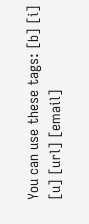You can use these tags: [b] [i] [u] [url] [email]